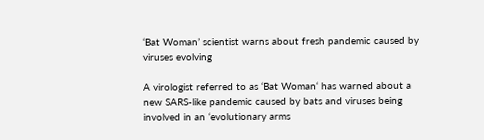‘Bat Woman’ scientist warns about fresh pandemic caused by viruses evolving

A virologist referred to as ‘Bat Woman‘ has warned about a new SARS-like pandemic caused by bats and viruses being involved in an ‘evolutionary arms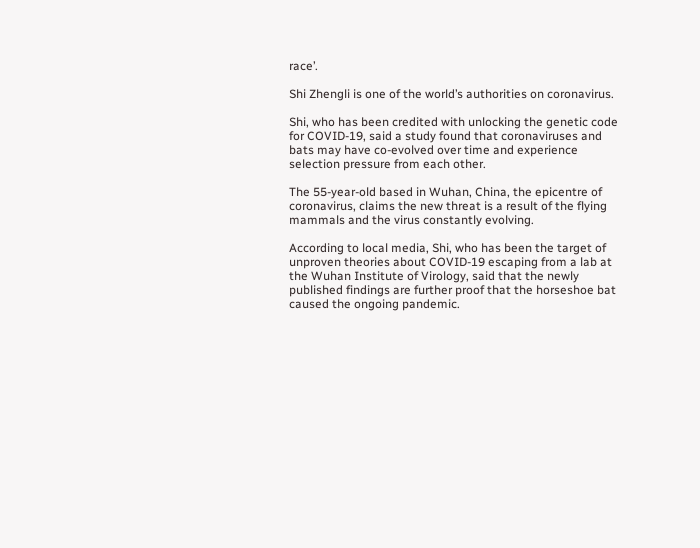race’.

Shi Zhengli is one of the world’s authorities on coronavirus.

Shi, who has been credited with unlocking the genetic code for COVID-19, said a study found that coronaviruses and bats may have co-evolved over time and experience selection pressure from each other.

The 55-year-old based in Wuhan, China, the epicentre of coronavirus, claims the new threat is a result of the flying mammals and the virus constantly evolving.

According to local media, Shi, who has been the target of unproven theories about COVID-19 escaping from a lab at the Wuhan Institute of Virology, said that the newly published findings are further proof that the horseshoe bat caused the ongoing pandemic.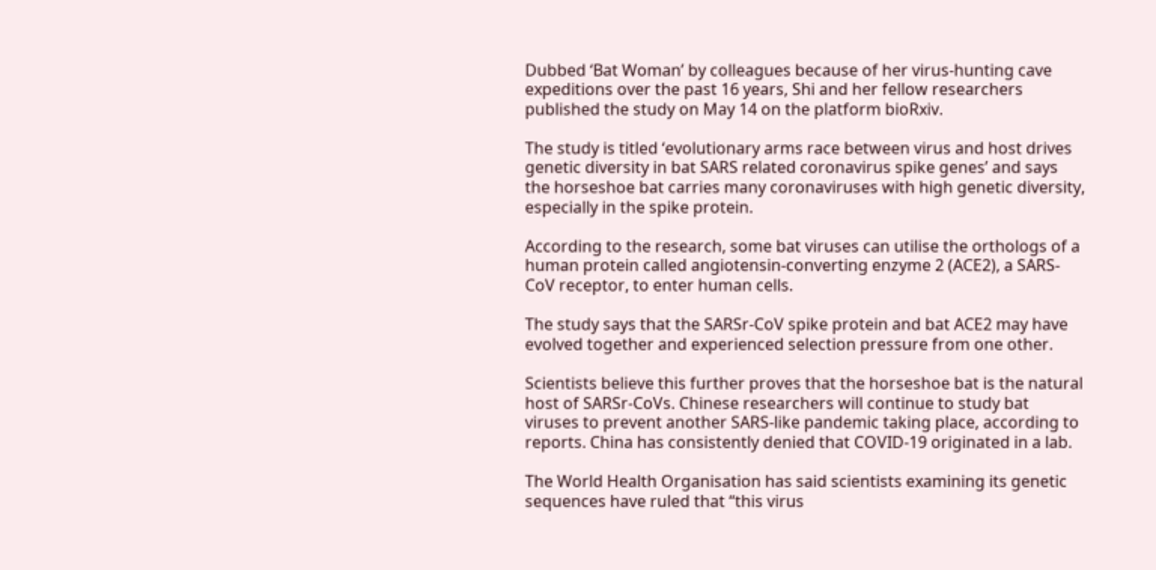Dubbed ‘Bat Woman’ by colleagues because of her virus-hunting cave expeditions over the past 16 years, Shi and her fellow researchers published the study on May 14 on the platform bioRxiv.

The study is titled ‘evolutionary arms race between virus and host drives genetic diversity in bat SARS related coronavirus spike genes’ and says the horseshoe bat carries many coronaviruses with high genetic diversity, especially in the spike protein.

According to the research, some bat viruses can utilise the orthologs of a human protein called angiotensin-converting enzyme 2 (ACE2), a SARS-CoV receptor, to enter human cells.

The study says that the SARSr-CoV spike protein and bat ACE2 may have evolved together and experienced selection pressure from one other.

Scientists believe this further proves that the horseshoe bat is the natural host of SARSr-CoVs. Chinese researchers will continue to study bat viruses to prevent another SARS-like pandemic taking place, according to reports. China has consistently denied that COVID-19 originated in a lab.

The World Health Organisation has said scientists examining its genetic sequences have ruled that “this virus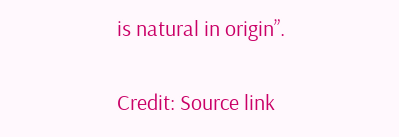is natural in origin”.

Credit: Source link